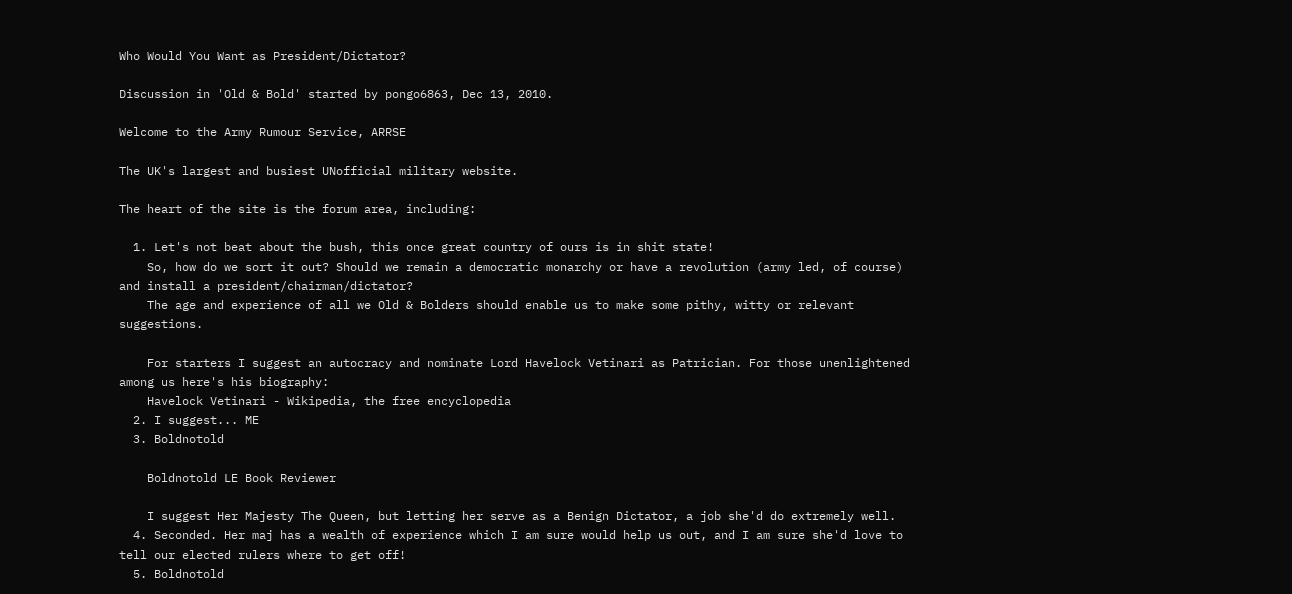Who Would You Want as President/Dictator?

Discussion in 'Old & Bold' started by pongo6863, Dec 13, 2010.

Welcome to the Army Rumour Service, ARRSE

The UK's largest and busiest UNofficial military website.

The heart of the site is the forum area, including:

  1. Let's not beat about the bush, this once great country of ours is in shit state!
    So, how do we sort it out? Should we remain a democratic monarchy or have a revolution (army led, of course) and install a president/chairman/dictator?
    The age and experience of all we Old & Bolders should enable us to make some pithy, witty or relevant suggestions.

    For starters I suggest an autocracy and nominate Lord Havelock Vetinari as Patrician. For those unenlightened among us here's his biography:
    Havelock Vetinari - Wikipedia, the free encyclopedia
  2. I suggest... ME
  3. Boldnotold

    Boldnotold LE Book Reviewer

    I suggest Her Majesty The Queen, but letting her serve as a Benign Dictator, a job she'd do extremely well.
  4. Seconded. Her maj has a wealth of experience which I am sure would help us out, and I am sure she'd love to tell our elected rulers where to get off!
  5. Boldnotold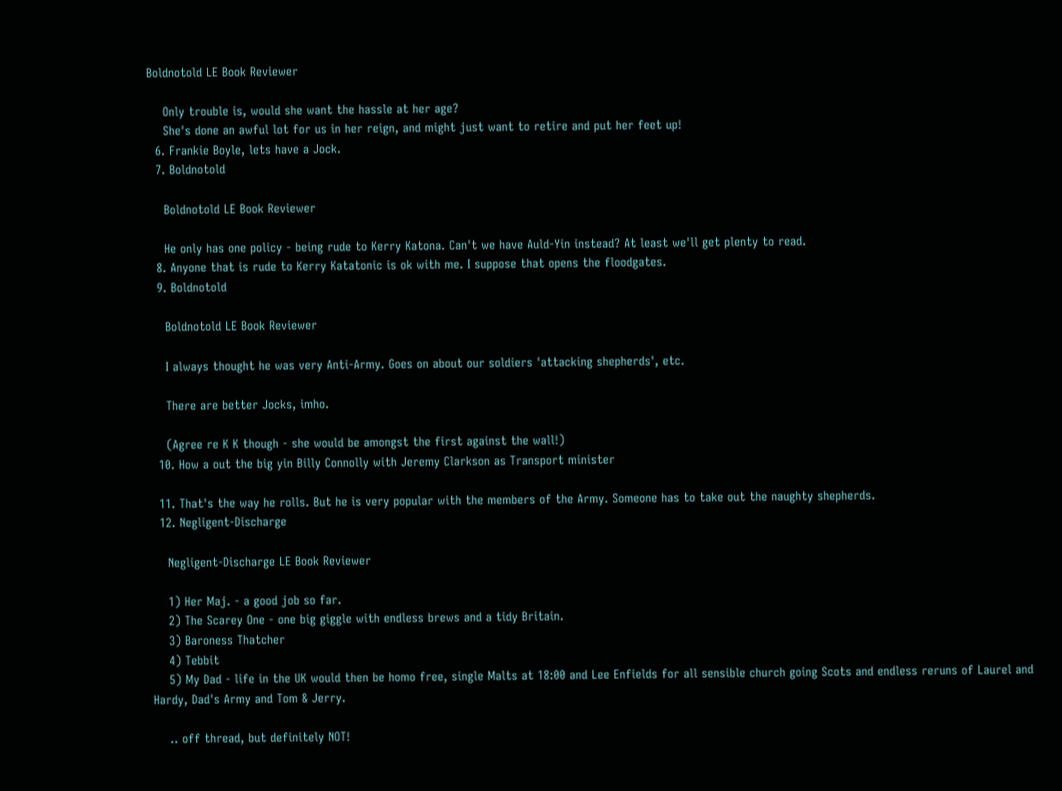Boldnotold LE Book Reviewer

    Only trouble is, would she want the hassle at her age?
    She's done an awful lot for us in her reign, and might just want to retire and put her feet up!
  6. Frankie Boyle, lets have a Jock.
  7. Boldnotold

    Boldnotold LE Book Reviewer

    He only has one policy - being rude to Kerry Katona. Can't we have Auld-Yin instead? At least we'll get plenty to read.
  8. Anyone that is rude to Kerry Katatonic is ok with me. I suppose that opens the floodgates.
  9. Boldnotold

    Boldnotold LE Book Reviewer

    I always thought he was very Anti-Army. Goes on about our soldiers 'attacking shepherds', etc.

    There are better Jocks, imho.

    (Agree re K K though - she would be amongst the first against the wall!)
  10. How a out the big yin Billy Connolly with Jeremy Clarkson as Transport minister

  11. That's the way he rolls. But he is very popular with the members of the Army. Someone has to take out the naughty shepherds.
  12. Negligent-Discharge

    Negligent-Discharge LE Book Reviewer

    1) Her Maj. - a good job so far.
    2) The Scarey One - one big giggle with endless brews and a tidy Britain.
    3) Baroness Thatcher
    4) Tebbit
    5) My Dad - life in the UK would then be homo free, single Malts at 18:00 and Lee Enfields for all sensible church going Scots and endless reruns of Laurel and Hardy, Dad's Army and Tom & Jerry.

    .. off thread, but definitely NOT!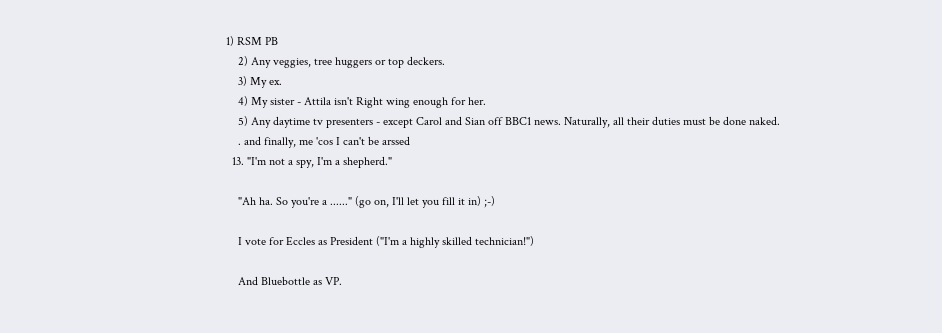1) RSM PB
    2) Any veggies, tree huggers or top deckers.
    3) My ex.
    4) My sister - Attila isn't Right wing enough for her.
    5) Any daytime tv presenters - except Carol and Sian off BBC1 news. Naturally, all their duties must be done naked.
    . and finally, me 'cos I can't be arssed
  13. "I'm not a spy, I'm a shepherd."

    "Ah ha. So you're a ......" (go on, I'll let you fill it in) ;-)

    I vote for Eccles as President ("I'm a highly skilled technician!")

    And Bluebottle as VP.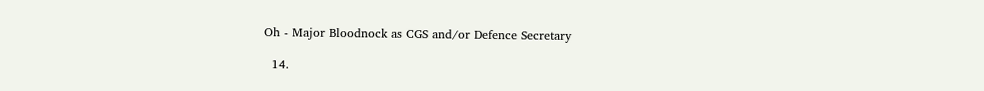Oh - Major Bloodnock as CGS and/or Defence Secretary

  14.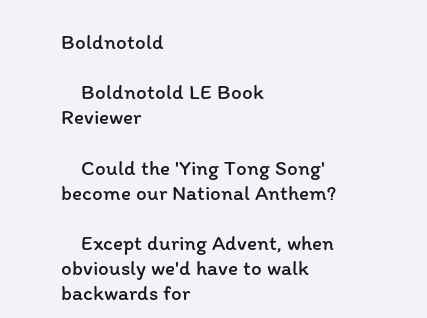Boldnotold

    Boldnotold LE Book Reviewer

    Could the 'Ying Tong Song' become our National Anthem?

    Except during Advent, when obviously we'd have to walk backwards for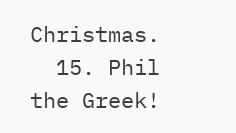Christmas.
  15. Phil the Greek!